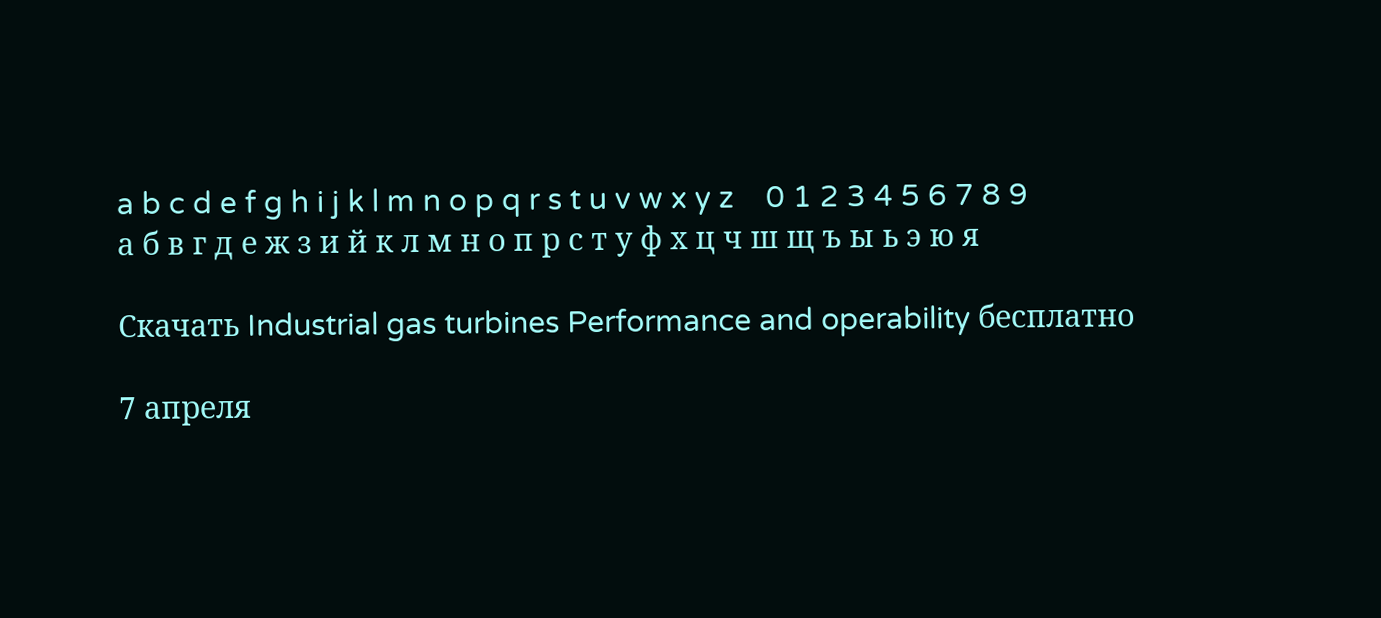a b c d e f g h i j k l m n o p q r s t u v w x y z    0 1 2 3 4 5 6 7 8 9
а б в г д е ж з и й к л м н о п р с т у ф х ц ч ш щ ъ ы ь э ю я

Скачать Industrial gas turbines Performance and operability бесплатно

7 апреля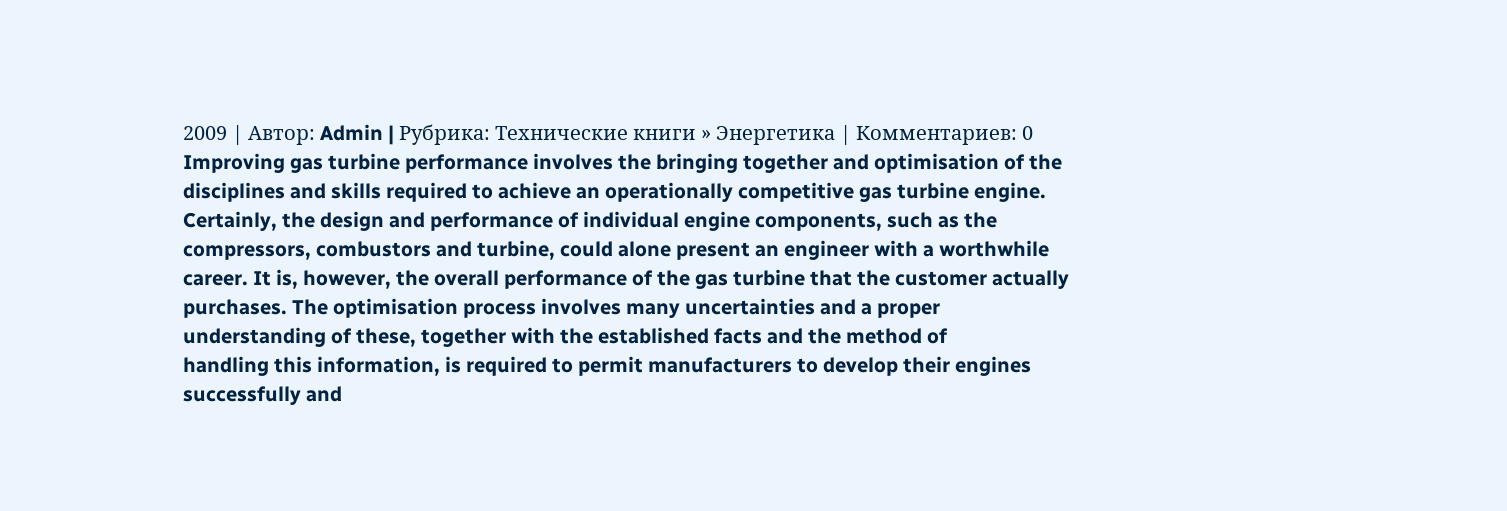2009 | Автор: Admin | Рубрика: Технические книги » Энергетика | Комментариев: 0
Improving gas turbine performance involves the bringing together and optimisation of the disciplines and skills required to achieve an operationally competitive gas turbine engine. Certainly, the design and performance of individual engine components, such as the compressors, combustors and turbine, could alone present an engineer with a worthwhile career. It is, however, the overall performance of the gas turbine that the customer actually purchases. The optimisation process involves many uncertainties and a proper understanding of these, together with the established facts and the method of
handling this information, is required to permit manufacturers to develop their engines successfully and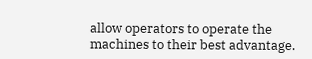allow operators to operate the machines to their best advantage.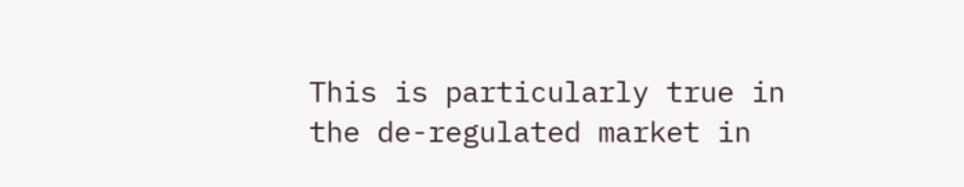This is particularly true in the de-regulated market in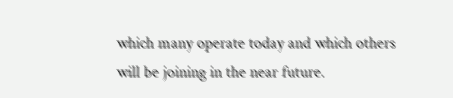which many operate today and which others will be joining in the near future.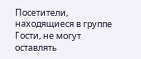Посетители, находящиеся в группе Гости, не могут оставлять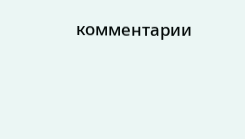комментарии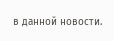в данной новости.